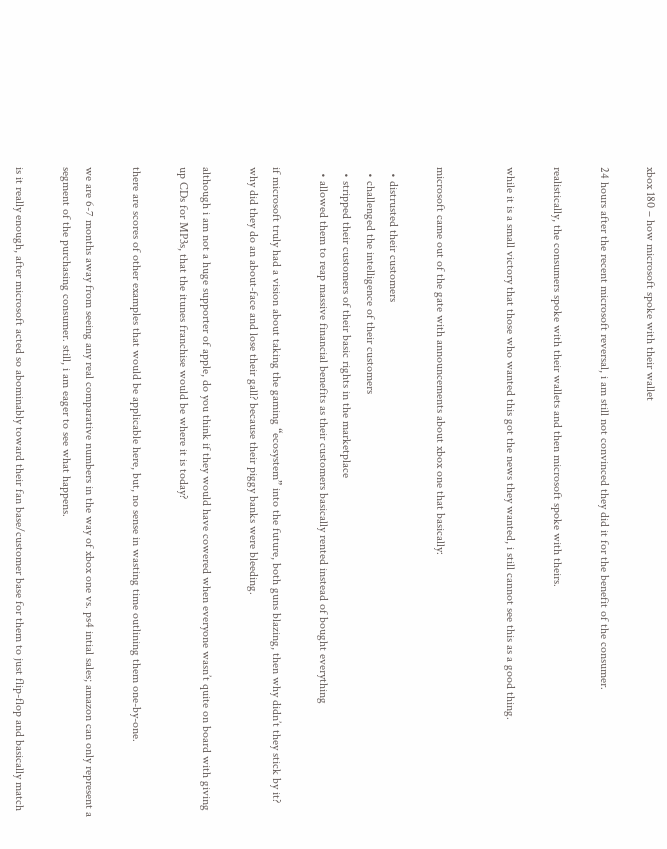xbox 180 – how microsoft spoke with their wallet

24 hours after the recent microsoft reversal, i am still not convinced they did it for the benefit of the consumer.

realistically, the consumers spoke with their wallets and then microsoft spoke with theirs.

while it is a small victory that those who wanted this got the news they wanted, i still cannot see this as a good thing.


microsoft came out of the gate with announcements about xbox one that basically:

  • distrusted their customers
  • challenged the intelligence of their customers
  • stripped their customers of their basic rights in the marketplace
  • allowed them to reap massive financial benefits as their customers basically rented instead of bought everything

if microsoft truly had a vision about taking the gaming “ecosystem” into the future, both guns blazing, then why didn’t they stick by it? why did they do an about-face and lose their gall? because their piggy banks were bleeding.

although i am not a huge supporter of apple, do you think if they would have cowered when everyone wasn’t quite on board with giving up CDs for MP3s, that the itunes franchise would be where it is today?

there are scores of other examples that would be applicable here, but, no sense in wasting time outlining them one-by-one.

we are 6-7 months away from seeing any real comparative numbers in the way of xbox one vs. ps4 intial sales; amazon can only represent a segment of the purchasing consumer. still, i am eager to see what happens.

is it really enough, after microsoft acted so abominably toward their fan base/customer base for them to just flip-flop and basically match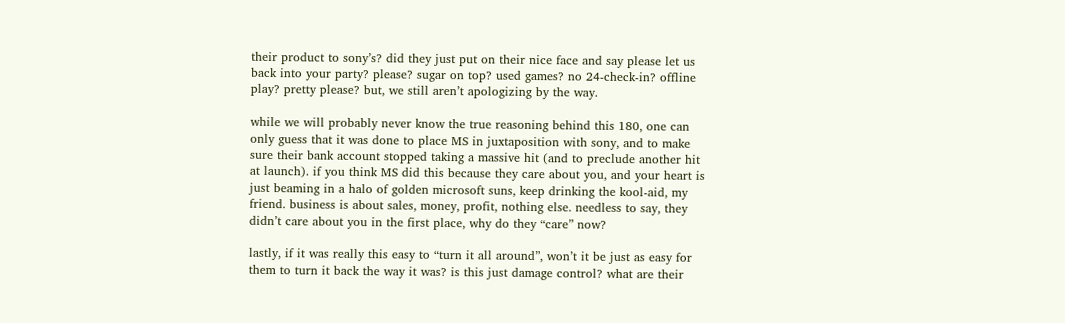their product to sony’s? did they just put on their nice face and say please let us back into your party? please? sugar on top? used games? no 24-check-in? offline play? pretty please? but, we still aren’t apologizing by the way.

while we will probably never know the true reasoning behind this 180, one can only guess that it was done to place MS in juxtaposition with sony, and to make sure their bank account stopped taking a massive hit (and to preclude another hit at launch). if you think MS did this because they care about you, and your heart is just beaming in a halo of golden microsoft suns, keep drinking the kool-aid, my friend. business is about sales, money, profit, nothing else. needless to say, they didn’t care about you in the first place, why do they “care” now?

lastly, if it was really this easy to “turn it all around”, won’t it be just as easy for them to turn it back the way it was? is this just damage control? what are their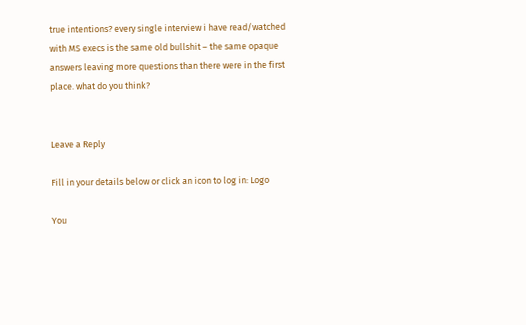true intentions? every single interview i have read/watched with MS execs is the same old bullshit – the same opaque answers leaving more questions than there were in the first place. what do you think?


Leave a Reply

Fill in your details below or click an icon to log in: Logo

You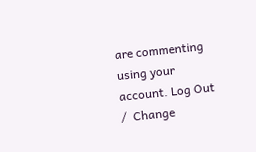are commenting using your account. Log Out /  Change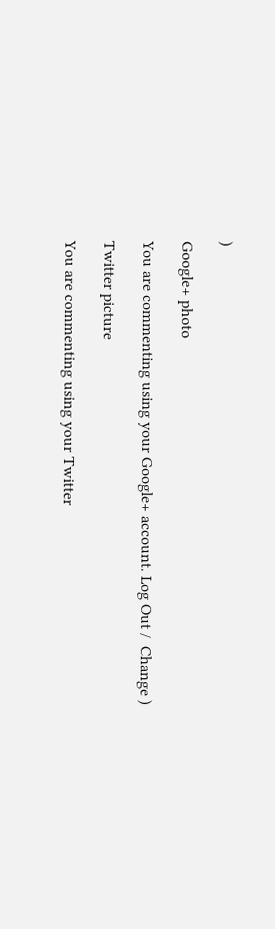)

Google+ photo

You are commenting using your Google+ account. Log Out /  Change )

Twitter picture

You are commenting using your Twitter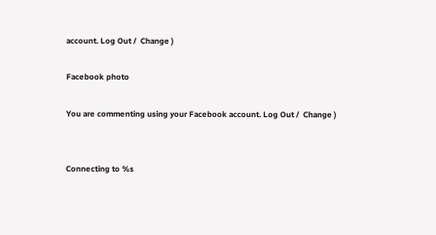account. Log Out /  Change )

Facebook photo

You are commenting using your Facebook account. Log Out /  Change )


Connecting to %s